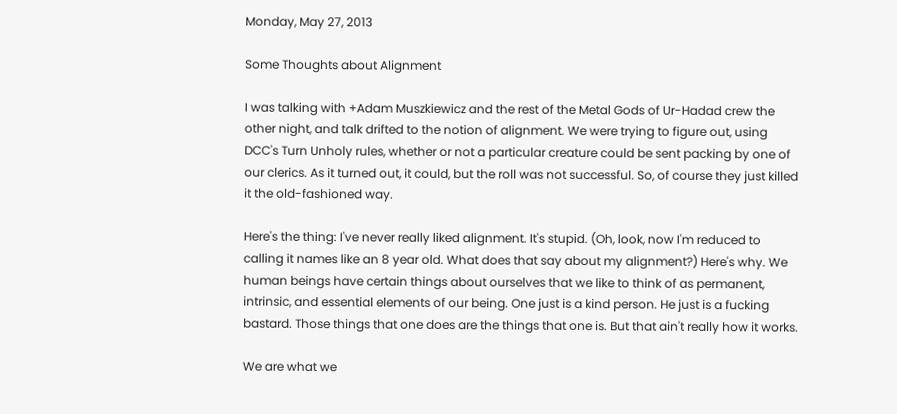Monday, May 27, 2013

Some Thoughts about Alignment

I was talking with +Adam Muszkiewicz and the rest of the Metal Gods of Ur-Hadad crew the other night, and talk drifted to the notion of alignment. We were trying to figure out, using DCC's Turn Unholy rules, whether or not a particular creature could be sent packing by one of our clerics. As it turned out, it could, but the roll was not successful. So, of course they just killed it the old-fashioned way.

Here's the thing: I've never really liked alignment. It's stupid. (Oh, look, now I'm reduced to calling it names like an 8 year old. What does that say about my alignment?) Here's why. We human beings have certain things about ourselves that we like to think of as permanent, intrinsic, and essential elements of our being. One just is a kind person. He just is a fucking bastard. Those things that one does are the things that one is. But that ain't really how it works.

We are what we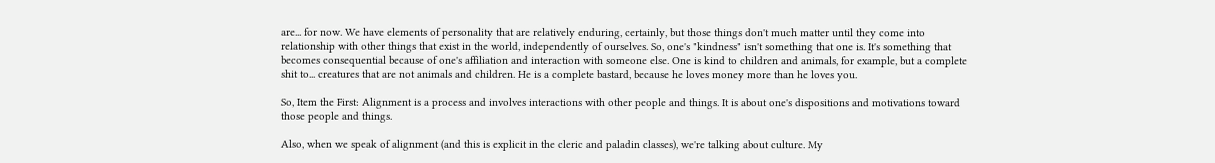are... for now. We have elements of personality that are relatively enduring, certainly, but those things don't much matter until they come into relationship with other things that exist in the world, independently of ourselves. So, one's "kindness" isn't something that one is. It's something that becomes consequential because of one's affiliation and interaction with someone else. One is kind to children and animals, for example, but a complete shit to... creatures that are not animals and children. He is a complete bastard, because he loves money more than he loves you.

So, Item the First: Alignment is a process and involves interactions with other people and things. It is about one's dispositions and motivations toward those people and things.

Also, when we speak of alignment (and this is explicit in the cleric and paladin classes), we're talking about culture. My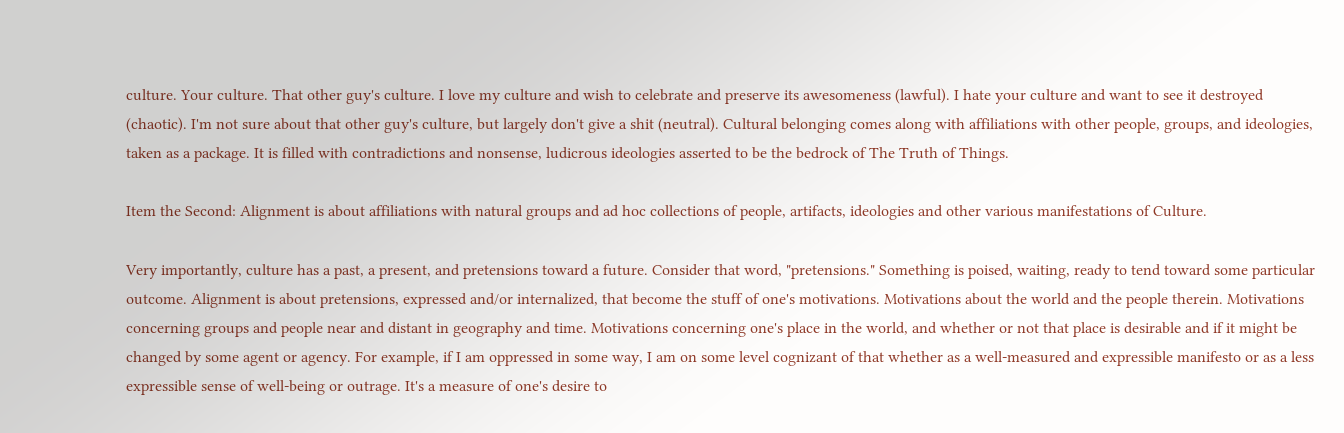culture. Your culture. That other guy's culture. I love my culture and wish to celebrate and preserve its awesomeness (lawful). I hate your culture and want to see it destroyed (chaotic). I'm not sure about that other guy's culture, but largely don't give a shit (neutral). Cultural belonging comes along with affiliations with other people, groups, and ideologies, taken as a package. It is filled with contradictions and nonsense, ludicrous ideologies asserted to be the bedrock of The Truth of Things.

Item the Second: Alignment is about affiliations with natural groups and ad hoc collections of people, artifacts, ideologies and other various manifestations of Culture.

Very importantly, culture has a past, a present, and pretensions toward a future. Consider that word, "pretensions." Something is poised, waiting, ready to tend toward some particular outcome. Alignment is about pretensions, expressed and/or internalized, that become the stuff of one's motivations. Motivations about the world and the people therein. Motivations concerning groups and people near and distant in geography and time. Motivations concerning one's place in the world, and whether or not that place is desirable and if it might be changed by some agent or agency. For example, if I am oppressed in some way, I am on some level cognizant of that whether as a well-measured and expressible manifesto or as a less expressible sense of well-being or outrage. It's a measure of one's desire to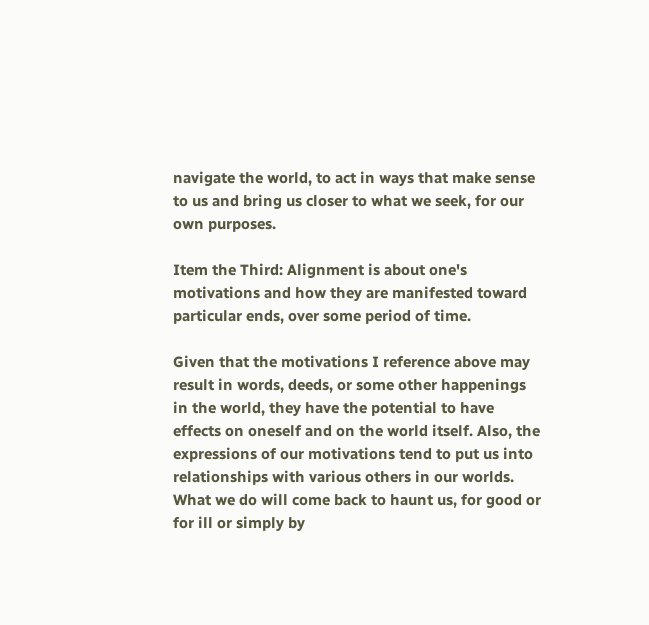navigate the world, to act in ways that make sense to us and bring us closer to what we seek, for our own purposes.

Item the Third: Alignment is about one's motivations and how they are manifested toward particular ends, over some period of time.

Given that the motivations I reference above may result in words, deeds, or some other happenings in the world, they have the potential to have effects on oneself and on the world itself. Also, the expressions of our motivations tend to put us into relationships with various others in our worlds. What we do will come back to haunt us, for good or for ill or simply by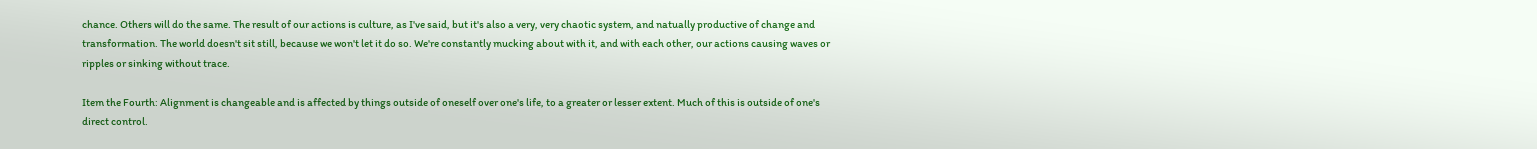chance. Others will do the same. The result of our actions is culture, as I've said, but it's also a very, very chaotic system, and natually productive of change and transformation. The world doesn't sit still, because we won't let it do so. We're constantly mucking about with it, and with each other, our actions causing waves or ripples or sinking without trace.

Item the Fourth: Alignment is changeable and is affected by things outside of oneself over one's life, to a greater or lesser extent. Much of this is outside of one's direct control.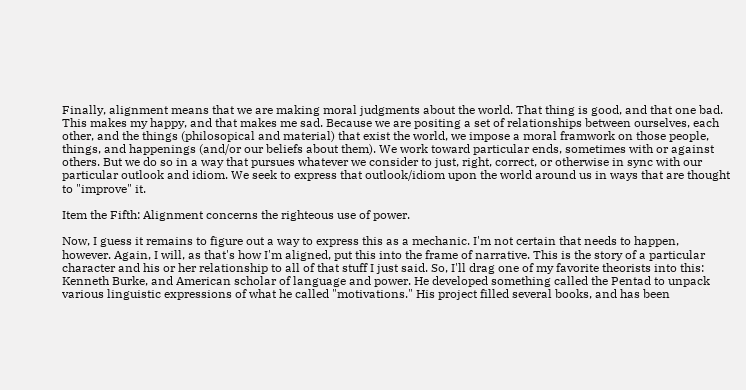Finally, alignment means that we are making moral judgments about the world. That thing is good, and that one bad. This makes my happy, and that makes me sad. Because we are positing a set of relationships between ourselves, each other, and the things (philosopical and material) that exist the world, we impose a moral framwork on those people, things, and happenings (and/or our beliefs about them). We work toward particular ends, sometimes with or against others. But we do so in a way that pursues whatever we consider to just, right, correct, or otherwise in sync with our particular outlook and idiom. We seek to express that outlook/idiom upon the world around us in ways that are thought to "improve" it.

Item the Fifth: Alignment concerns the righteous use of power.

Now, I guess it remains to figure out a way to express this as a mechanic. I'm not certain that needs to happen, however. Again, I will, as that's how I'm aligned, put this into the frame of narrative. This is the story of a particular character and his or her relationship to all of that stuff I just said. So, I'll drag one of my favorite theorists into this: Kenneth Burke, and American scholar of language and power. He developed something called the Pentad to unpack various linguistic expressions of what he called "motivations." His project filled several books, and has been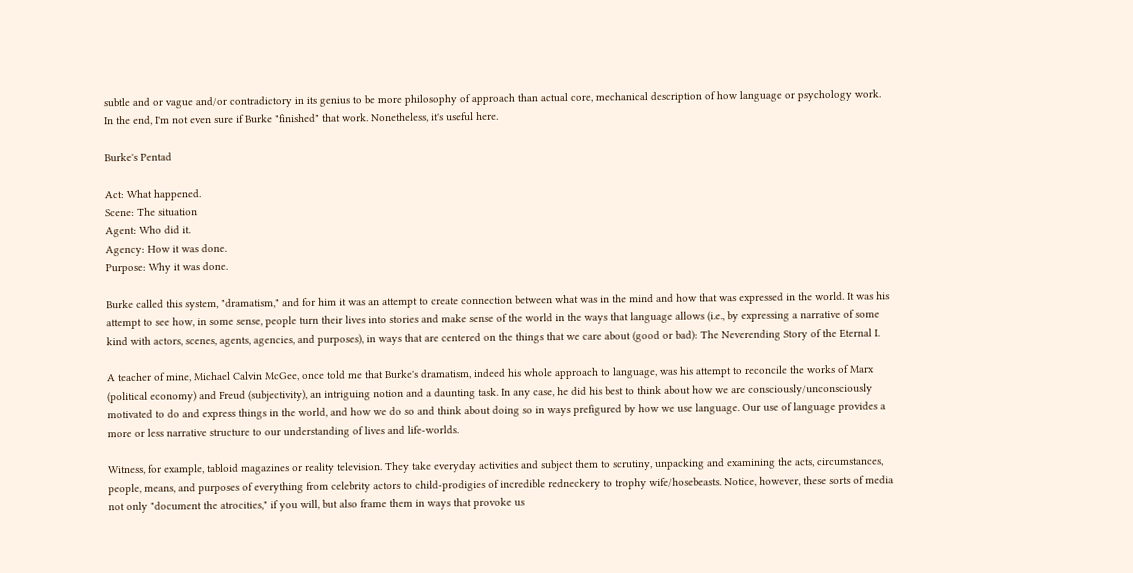subtle and or vague and/or contradictory in its genius to be more philosophy of approach than actual core, mechanical description of how language or psychology work. In the end, I'm not even sure if Burke "finished" that work. Nonetheless, it's useful here.

Burke's Pentad

Act: What happened.
Scene: The situation
Agent: Who did it.
Agency: How it was done.
Purpose: Why it was done.

Burke called this system, "dramatism," and for him it was an attempt to create connection between what was in the mind and how that was expressed in the world. It was his attempt to see how, in some sense, people turn their lives into stories and make sense of the world in the ways that language allows (i.e., by expressing a narrative of some kind with actors, scenes, agents, agencies, and purposes), in ways that are centered on the things that we care about (good or bad): The Neverending Story of the Eternal I.

A teacher of mine, Michael Calvin McGee, once told me that Burke's dramatism, indeed his whole approach to language, was his attempt to reconcile the works of Marx (political economy) and Freud (subjectivity), an intriguing notion and a daunting task. In any case, he did his best to think about how we are consciously/unconsciously motivated to do and express things in the world, and how we do so and think about doing so in ways prefigured by how we use language. Our use of language provides a more or less narrative structure to our understanding of lives and life-worlds.

Witness, for example, tabloid magazines or reality television. They take everyday activities and subject them to scrutiny, unpacking and examining the acts, circumstances, people, means, and purposes of everything from celebrity actors to child-prodigies of incredible redneckery to trophy wife/hosebeasts. Notice, however, these sorts of media not only "document the atrocities," if you will, but also frame them in ways that provoke us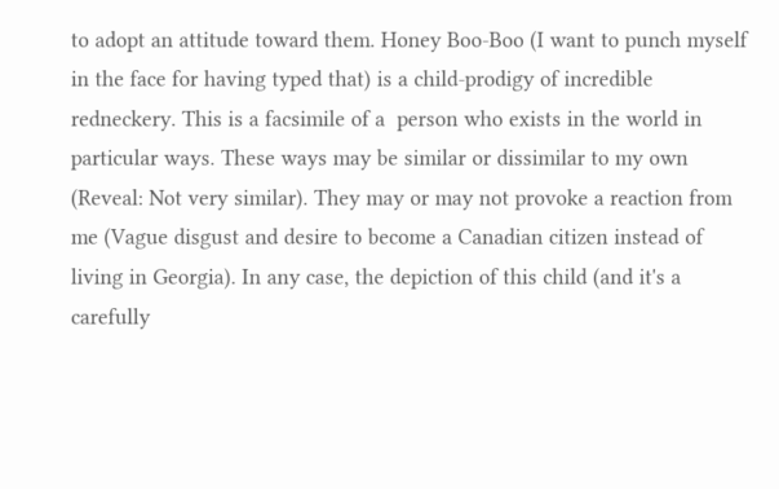to adopt an attitude toward them. Honey Boo-Boo (I want to punch myself in the face for having typed that) is a child-prodigy of incredible redneckery. This is a facsimile of a  person who exists in the world in particular ways. These ways may be similar or dissimilar to my own (Reveal: Not very similar). They may or may not provoke a reaction from me (Vague disgust and desire to become a Canadian citizen instead of living in Georgia). In any case, the depiction of this child (and it's a carefully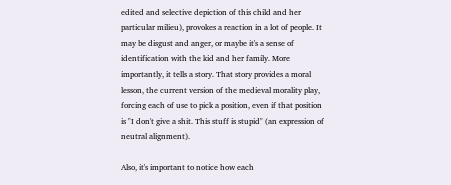edited and selective depiction of this child and her particular milieu), provokes a reaction in a lot of people. It may be disgust and anger, or maybe it's a sense of identification with the kid and her family. More importantly, it tells a story. That story provides a moral lesson, the current version of the medieval morality play, forcing each of use to pick a position, even if that position is "I don't give a shit. This stuff is stupid" (an expression of neutral alignment).

Also, it's important to notice how each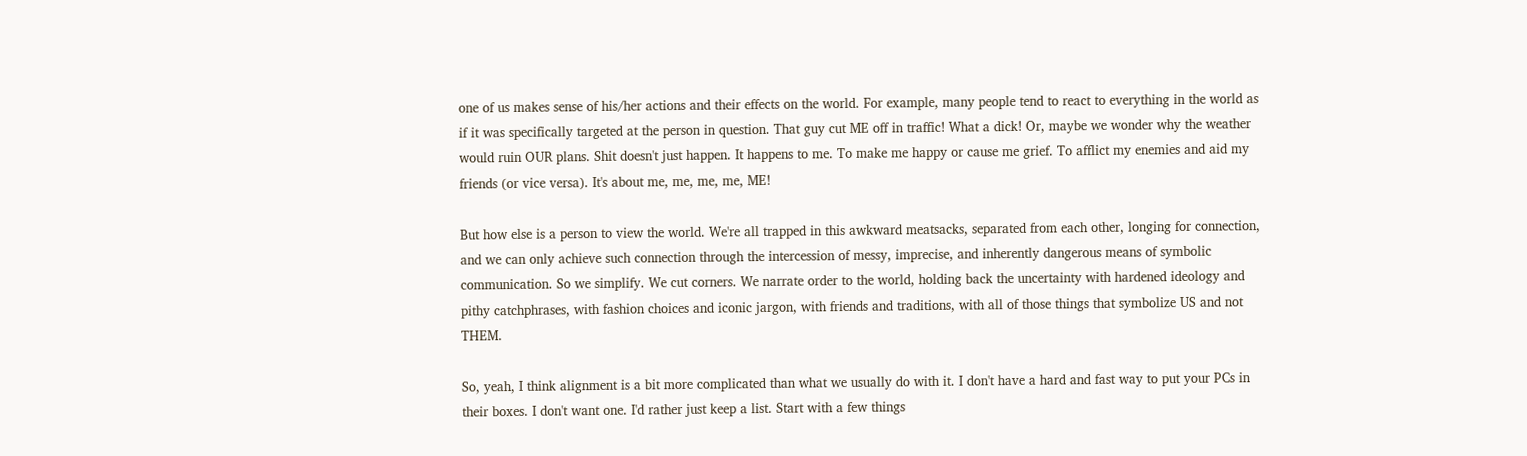one of us makes sense of his/her actions and their effects on the world. For example, many people tend to react to everything in the world as if it was specifically targeted at the person in question. That guy cut ME off in traffic! What a dick! Or, maybe we wonder why the weather would ruin OUR plans. Shit doesn't just happen. It happens to me. To make me happy or cause me grief. To afflict my enemies and aid my friends (or vice versa). It's about me, me, me, me, ME!

But how else is a person to view the world. We're all trapped in this awkward meatsacks, separated from each other, longing for connection, and we can only achieve such connection through the intercession of messy, imprecise, and inherently dangerous means of symbolic communication. So we simplify. We cut corners. We narrate order to the world, holding back the uncertainty with hardened ideology and pithy catchphrases, with fashion choices and iconic jargon, with friends and traditions, with all of those things that symbolize US and not THEM.

So, yeah, I think alignment is a bit more complicated than what we usually do with it. I don't have a hard and fast way to put your PCs in their boxes. I don't want one. I'd rather just keep a list. Start with a few things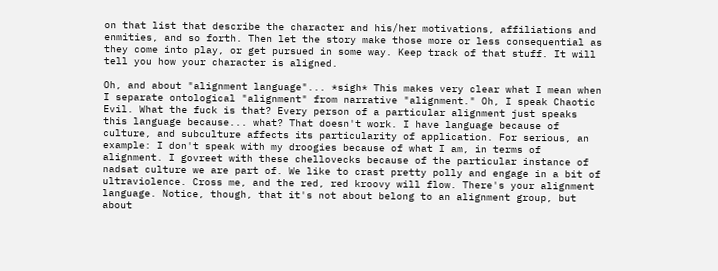on that list that describe the character and his/her motivations, affiliations and enmities, and so forth. Then let the story make those more or less consequential as they come into play, or get pursued in some way. Keep track of that stuff. It will tell you how your character is aligned.

Oh, and about "alignment language"... *sigh* This makes very clear what I mean when I separate ontological "alignment" from narrative "alignment." Oh, I speak Chaotic Evil. What the fuck is that? Every person of a particular alignment just speaks this language because... what? That doesn't work. I have language because of culture, and subculture affects its particularity of application. For serious, an example: I don't speak with my droogies because of what I am, in terms of alignment. I govreet with these chellovecks because of the particular instance of nadsat culture we are part of. We like to crast pretty polly and engage in a bit of ultraviolence. Cross me, and the red, red kroovy will flow. There's your alignment language. Notice, though, that it's not about belong to an alignment group, but about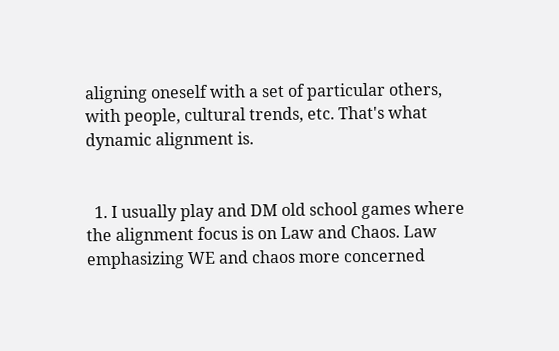aligning oneself with a set of particular others, with people, cultural trends, etc. That's what dynamic alignment is.


  1. I usually play and DM old school games where the alignment focus is on Law and Chaos. Law emphasizing WE and chaos more concerned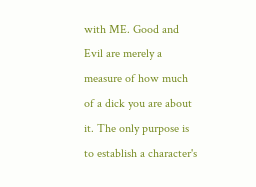with ME. Good and Evil are merely a measure of how much of a dick you are about it. The only purpose is to establish a character's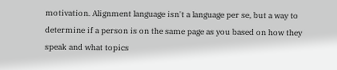motivation. Alignment language isn't a language per se, but a way to determine if a person is on the same page as you based on how they speak and what topics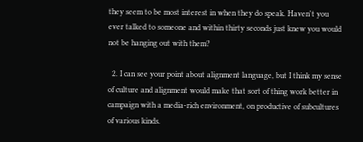they seem to be most interest in when they do speak. Haven't you ever talked to someone and within thirty seconds just knew you would not be hanging out with them?

  2. I can see your point about alignment language, but I think my sense of culture and alignment would make that sort of thing work better in campaign with a media-rich environment, on productive of subcultures of various kinds.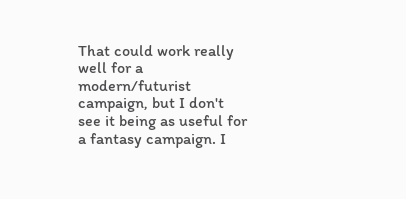That could work really well for a modern/futurist campaign, but I don't see it being as useful for a fantasy campaign. I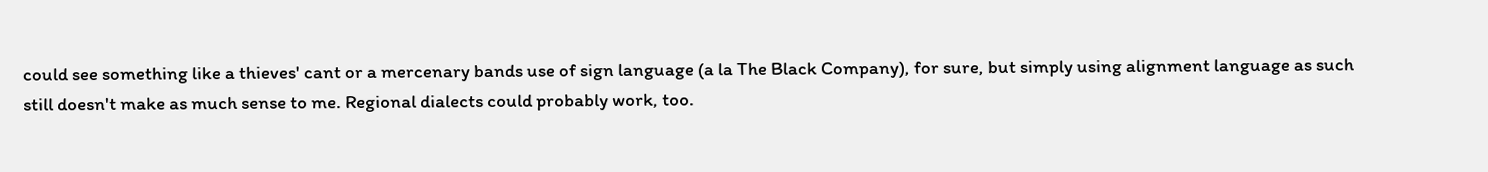could see something like a thieves' cant or a mercenary bands use of sign language (a la The Black Company), for sure, but simply using alignment language as such still doesn't make as much sense to me. Regional dialects could probably work, too.